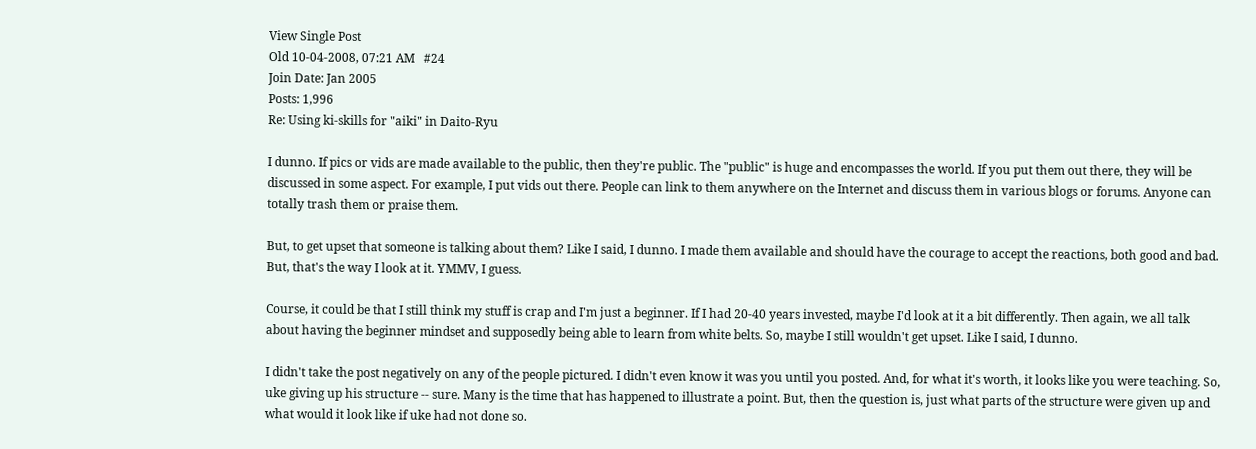View Single Post
Old 10-04-2008, 07:21 AM   #24
Join Date: Jan 2005
Posts: 1,996
Re: Using ki-skills for "aiki" in Daito-Ryu

I dunno. If pics or vids are made available to the public, then they're public. The "public" is huge and encompasses the world. If you put them out there, they will be discussed in some aspect. For example, I put vids out there. People can link to them anywhere on the Internet and discuss them in various blogs or forums. Anyone can totally trash them or praise them.

But, to get upset that someone is talking about them? Like I said, I dunno. I made them available and should have the courage to accept the reactions, both good and bad. But, that's the way I look at it. YMMV, I guess.

Course, it could be that I still think my stuff is crap and I'm just a beginner. If I had 20-40 years invested, maybe I'd look at it a bit differently. Then again, we all talk about having the beginner mindset and supposedly being able to learn from white belts. So, maybe I still wouldn't get upset. Like I said, I dunno.

I didn't take the post negatively on any of the people pictured. I didn't even know it was you until you posted. And, for what it's worth, it looks like you were teaching. So, uke giving up his structure -- sure. Many is the time that has happened to illustrate a point. But, then the question is, just what parts of the structure were given up and what would it look like if uke had not done so.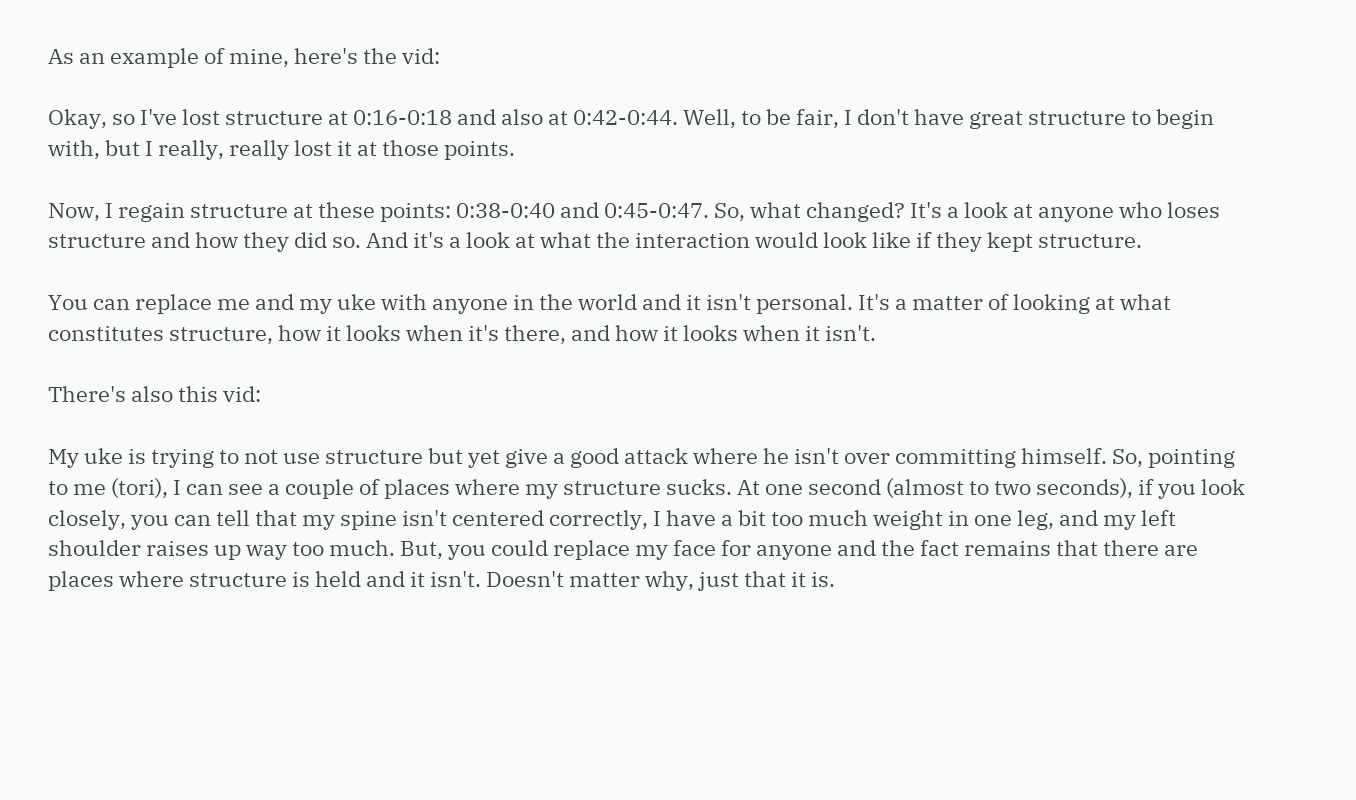As an example of mine, here's the vid:

Okay, so I've lost structure at 0:16-0:18 and also at 0:42-0:44. Well, to be fair, I don't have great structure to begin with, but I really, really lost it at those points.

Now, I regain structure at these points: 0:38-0:40 and 0:45-0:47. So, what changed? It's a look at anyone who loses structure and how they did so. And it's a look at what the interaction would look like if they kept structure.

You can replace me and my uke with anyone in the world and it isn't personal. It's a matter of looking at what constitutes structure, how it looks when it's there, and how it looks when it isn't.

There's also this vid:

My uke is trying to not use structure but yet give a good attack where he isn't over committing himself. So, pointing to me (tori), I can see a couple of places where my structure sucks. At one second (almost to two seconds), if you look closely, you can tell that my spine isn't centered correctly, I have a bit too much weight in one leg, and my left shoulder raises up way too much. But, you could replace my face for anyone and the fact remains that there are places where structure is held and it isn't. Doesn't matter why, just that it is.